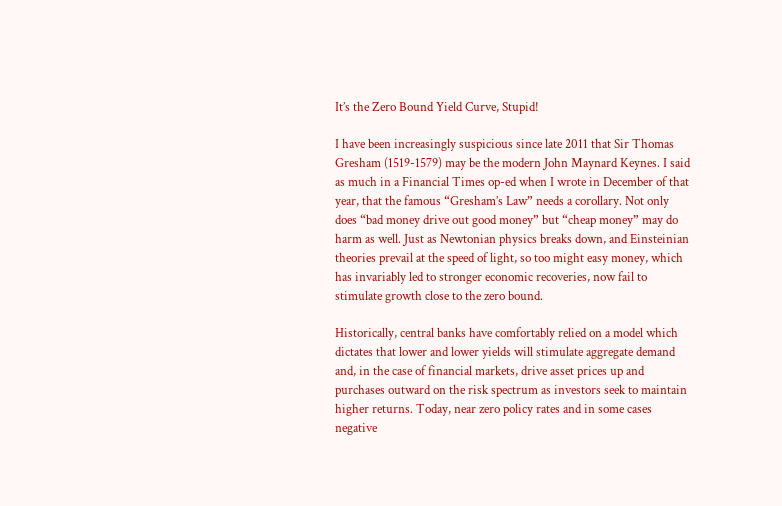It’s the Zero Bound Yield Curve, Stupid!

I have been increasingly suspicious since late 2011 that Sir Thomas Gresham (1519-1579) may be the modern John Maynard Keynes. I said as much in a Financial Times op-ed when I wrote in December of that year, that the famous “Gresham’s Law” needs a corollary. Not only does “bad money drive out good money” but “cheap money” may do harm as well. Just as Newtonian physics breaks down, and Einsteinian theories prevail at the speed of light, so too might easy money, which has invariably led to stronger economic recoveries, now fail to stimulate growth close to the zero bound.

Historically, central banks have comfortably relied on a model which dictates that lower and lower yields will stimulate aggregate demand and, in the case of financial markets, drive asset prices up and purchases outward on the risk spectrum as investors seek to maintain higher returns. Today, near zero policy rates and in some cases negative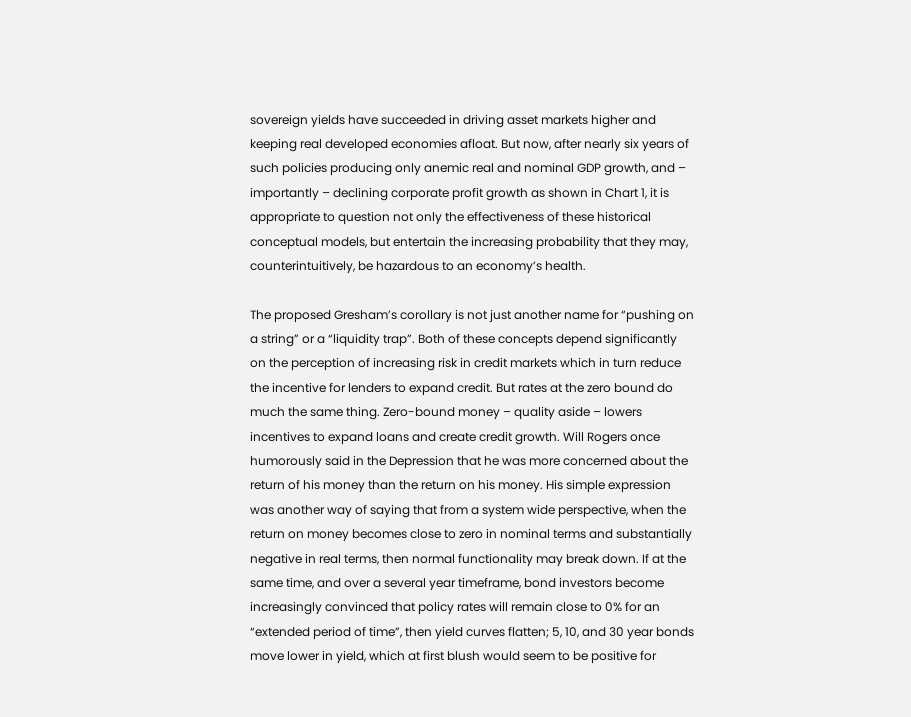sovereign yields have succeeded in driving asset markets higher and keeping real developed economies afloat. But now, after nearly six years of such policies producing only anemic real and nominal GDP growth, and – importantly – declining corporate profit growth as shown in Chart 1, it is appropriate to question not only the effectiveness of these historical conceptual models, but entertain the increasing probability that they may, counterintuitively, be hazardous to an economy’s health.

The proposed Gresham’s corollary is not just another name for “pushing on a string” or a “liquidity trap”. Both of these concepts depend significantly on the perception of increasing risk in credit markets which in turn reduce the incentive for lenders to expand credit. But rates at the zero bound do much the same thing. Zero-bound money – quality aside – lowers incentives to expand loans and create credit growth. Will Rogers once humorously said in the Depression that he was more concerned about the return of his money than the return on his money. His simple expression was another way of saying that from a system wide perspective, when the return on money becomes close to zero in nominal terms and substantially negative in real terms, then normal functionality may break down. If at the same time, and over a several year timeframe, bond investors become increasingly convinced that policy rates will remain close to 0% for an “extended period of time”, then yield curves flatten; 5, 10, and 30 year bonds move lower in yield, which at first blush would seem to be positive for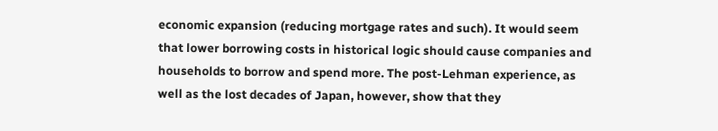economic expansion (reducing mortgage rates and such). It would seem that lower borrowing costs in historical logic should cause companies and households to borrow and spend more. The post-Lehman experience, as well as the lost decades of Japan, however, show that they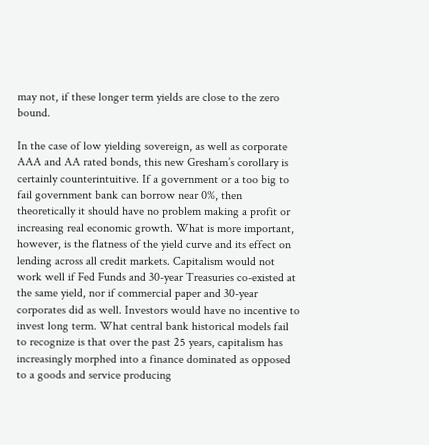may not, if these longer term yields are close to the zero bound.

In the case of low yielding sovereign, as well as corporate AAA and AA rated bonds, this new Gresham’s corollary is certainly counterintuitive. If a government or a too big to fail government bank can borrow near 0%, then theoretically it should have no problem making a profit or increasing real economic growth. What is more important, however, is the flatness of the yield curve and its effect on lending across all credit markets. Capitalism would not work well if Fed Funds and 30-year Treasuries co-existed at the same yield, nor if commercial paper and 30-year corporates did as well. Investors would have no incentive to invest long term. What central bank historical models fail to recognize is that over the past 25 years, capitalism has increasingly morphed into a finance dominated as opposed to a goods and service producing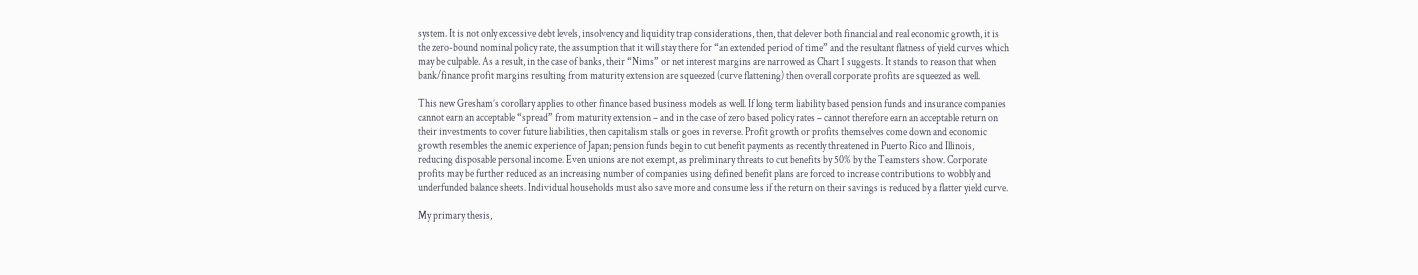system. It is not only excessive debt levels, insolvency and liquidity trap considerations, then, that delever both financial and real economic growth, it is the zero-bound nominal policy rate, the assumption that it will stay there for “an extended period of time” and the resultant flatness of yield curves which may be culpable. As a result, in the case of banks, their “Nims” or net interest margins are narrowed as Chart 1 suggests. It stands to reason that when bank/finance profit margins resulting from maturity extension are squeezed (curve flattening) then overall corporate profits are squeezed as well.

This new Gresham’s corollary applies to other finance based business models as well. If long term liability based pension funds and insurance companies cannot earn an acceptable “spread” from maturity extension – and in the case of zero based policy rates – cannot therefore earn an acceptable return on their investments to cover future liabilities, then capitalism stalls or goes in reverse. Profit growth or profits themselves come down and economic growth resembles the anemic experience of Japan; pension funds begin to cut benefit payments as recently threatened in Puerto Rico and Illinois, reducing disposable personal income. Even unions are not exempt, as preliminary threats to cut benefits by 50% by the Teamsters show. Corporate profits may be further reduced as an increasing number of companies using defined benefit plans are forced to increase contributions to wobbly and underfunded balance sheets. Individual households must also save more and consume less if the return on their savings is reduced by a flatter yield curve.

My primary thesis,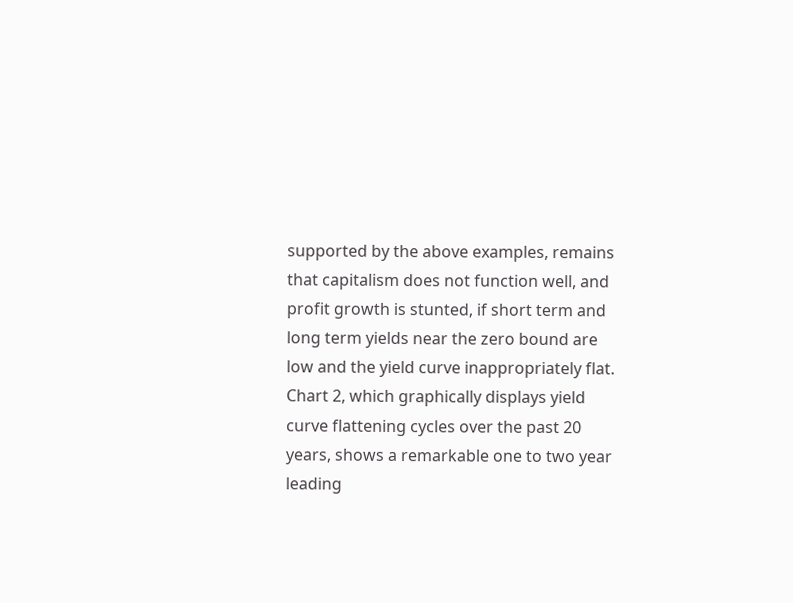supported by the above examples, remains that capitalism does not function well, and profit growth is stunted, if short term and long term yields near the zero bound are low and the yield curve inappropriately flat. Chart 2, which graphically displays yield curve flattening cycles over the past 20 years, shows a remarkable one to two year leading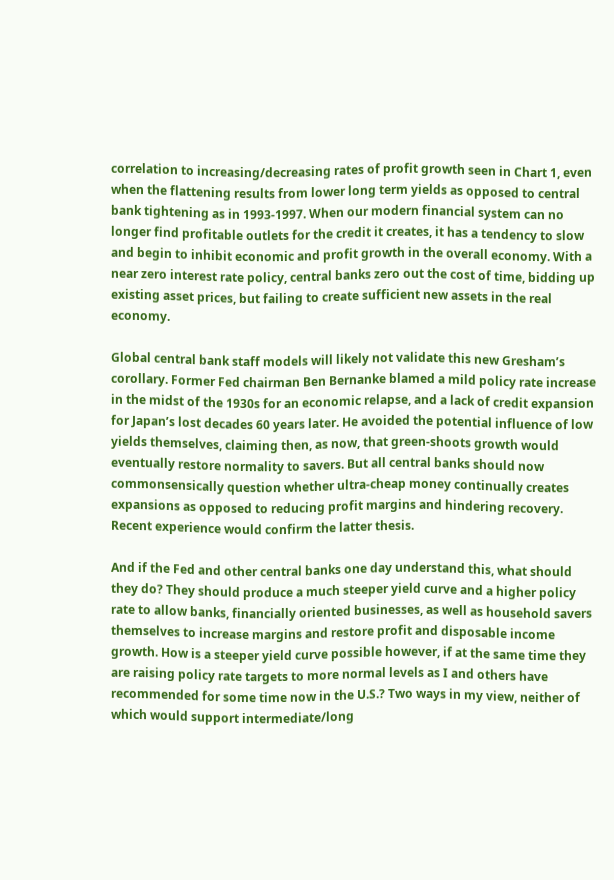correlation to increasing/decreasing rates of profit growth seen in Chart 1, even when the flattening results from lower long term yields as opposed to central bank tightening as in 1993-1997. When our modern financial system can no longer find profitable outlets for the credit it creates, it has a tendency to slow and begin to inhibit economic and profit growth in the overall economy. With a near zero interest rate policy, central banks zero out the cost of time, bidding up existing asset prices, but failing to create sufficient new assets in the real economy.

Global central bank staff models will likely not validate this new Gresham’s corollary. Former Fed chairman Ben Bernanke blamed a mild policy rate increase in the midst of the 1930s for an economic relapse, and a lack of credit expansion for Japan’s lost decades 60 years later. He avoided the potential influence of low yields themselves, claiming then, as now, that green-shoots growth would eventually restore normality to savers. But all central banks should now commonsensically question whether ultra-cheap money continually creates expansions as opposed to reducing profit margins and hindering recovery. Recent experience would confirm the latter thesis.

And if the Fed and other central banks one day understand this, what should they do? They should produce a much steeper yield curve and a higher policy rate to allow banks, financially oriented businesses, as well as household savers themselves to increase margins and restore profit and disposable income growth. How is a steeper yield curve possible however, if at the same time they are raising policy rate targets to more normal levels as I and others have recommended for some time now in the U.S.? Two ways in my view, neither of which would support intermediate/long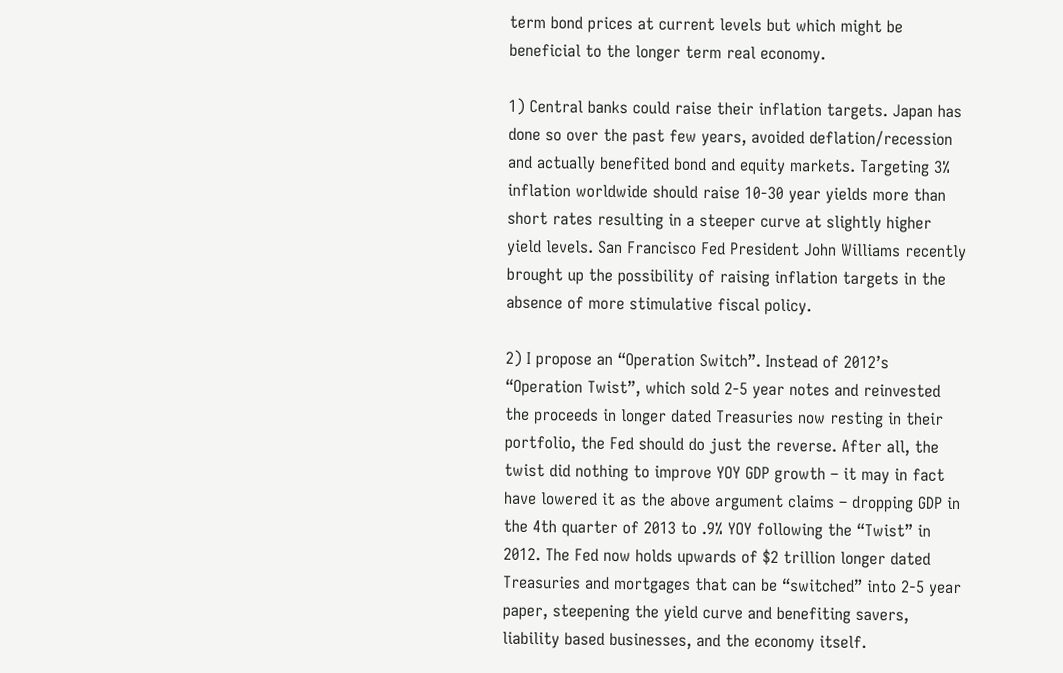term bond prices at current levels but which might be beneficial to the longer term real economy.

1) Central banks could raise their inflation targets. Japan has done so over the past few years, avoided deflation/recession and actually benefited bond and equity markets. Targeting 3% inflation worldwide should raise 10-30 year yields more than short rates resulting in a steeper curve at slightly higher yield levels. San Francisco Fed President John Williams recently brought up the possibility of raising inflation targets in the absence of more stimulative fiscal policy.

2) I propose an “Operation Switch”. Instead of 2012’s “Operation Twist”, which sold 2-5 year notes and reinvested the proceeds in longer dated Treasuries now resting in their portfolio, the Fed should do just the reverse. After all, the twist did nothing to improve YOY GDP growth – it may in fact have lowered it as the above argument claims – dropping GDP in the 4th quarter of 2013 to .9% YOY following the “Twist” in 2012. The Fed now holds upwards of $2 trillion longer dated Treasuries and mortgages that can be “switched” into 2-5 year paper, steepening the yield curve and benefiting savers, liability based businesses, and the economy itself.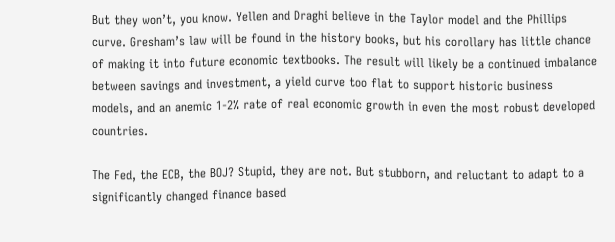But they won’t, you know. Yellen and Draghi believe in the Taylor model and the Phillips curve. Gresham’s law will be found in the history books, but his corollary has little chance of making it into future economic textbooks. The result will likely be a continued imbalance between savings and investment, a yield curve too flat to support historic business models, and an anemic 1-2% rate of real economic growth in even the most robust developed countries.

The Fed, the ECB, the BOJ? Stupid, they are not. But stubborn, and reluctant to adapt to a significantly changed finance based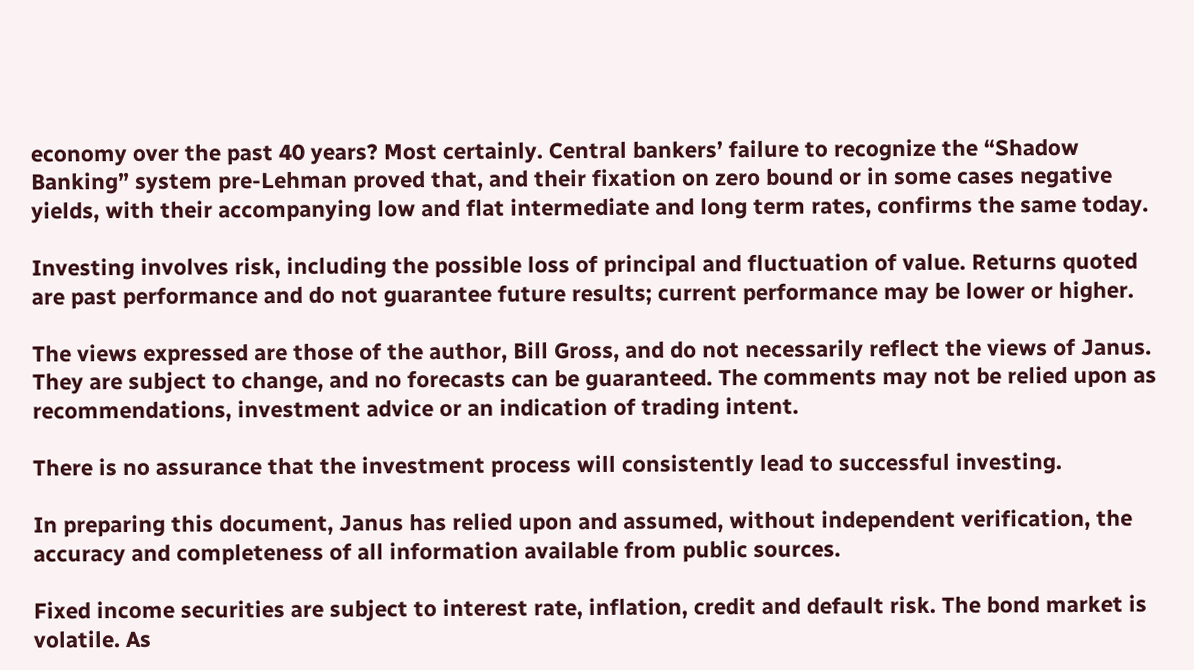economy over the past 40 years? Most certainly. Central bankers’ failure to recognize the “Shadow Banking” system pre-Lehman proved that, and their fixation on zero bound or in some cases negative yields, with their accompanying low and flat intermediate and long term rates, confirms the same today.

Investing involves risk, including the possible loss of principal and fluctuation of value. Returns quoted are past performance and do not guarantee future results; current performance may be lower or higher.

The views expressed are those of the author, Bill Gross, and do not necessarily reflect the views of Janus. They are subject to change, and no forecasts can be guaranteed. The comments may not be relied upon as recommendations, investment advice or an indication of trading intent.

There is no assurance that the investment process will consistently lead to successful investing.

In preparing this document, Janus has relied upon and assumed, without independent verification, the accuracy and completeness of all information available from public sources.

Fixed income securities are subject to interest rate, inflation, credit and default risk. The bond market is volatile. As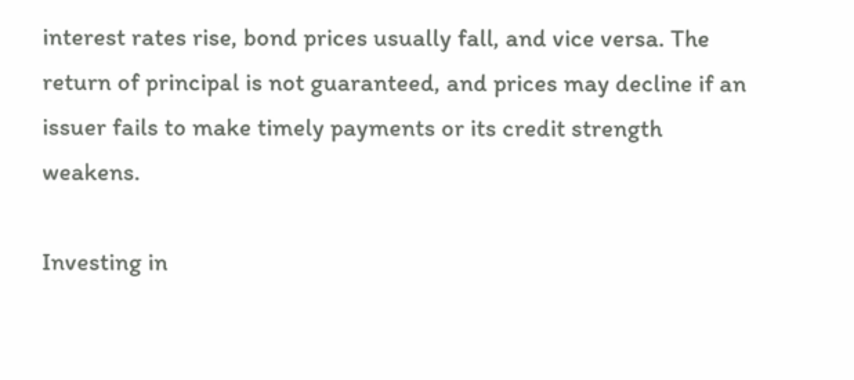interest rates rise, bond prices usually fall, and vice versa. The return of principal is not guaranteed, and prices may decline if an issuer fails to make timely payments or its credit strength weakens.

Investing in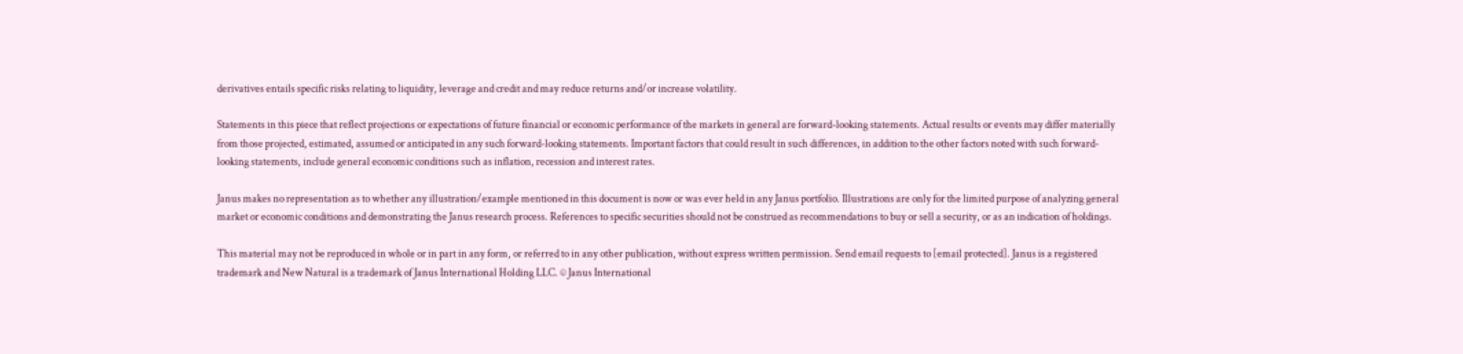derivatives entails specific risks relating to liquidity, leverage and credit and may reduce returns and/or increase volatility.

Statements in this piece that reflect projections or expectations of future financial or economic performance of the markets in general are forward-looking statements. Actual results or events may differ materially from those projected, estimated, assumed or anticipated in any such forward-looking statements. Important factors that could result in such differences, in addition to the other factors noted with such forward-looking statements, include general economic conditions such as inflation, recession and interest rates.

Janus makes no representation as to whether any illustration/example mentioned in this document is now or was ever held in any Janus portfolio. Illustrations are only for the limited purpose of analyzing general market or economic conditions and demonstrating the Janus research process. References to specific securities should not be construed as recommendations to buy or sell a security, or as an indication of holdings.

This material may not be reproduced in whole or in part in any form, or referred to in any other publication, without express written permission. Send email requests to [email protected]. Janus is a registered trademark and New Natural is a trademark of Janus International Holding LLC. © Janus International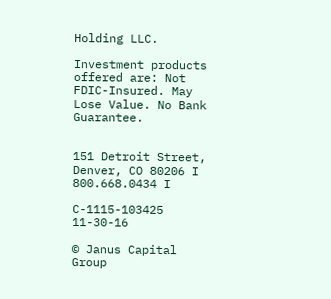Holding LLC.

Investment products offered are: Not FDIC-Insured. May Lose Value. No Bank Guarantee.


151 Detroit Street, Denver, CO 80206 I 800.668.0434 I

C-1115-103425 11-30-16

© Janus Capital Group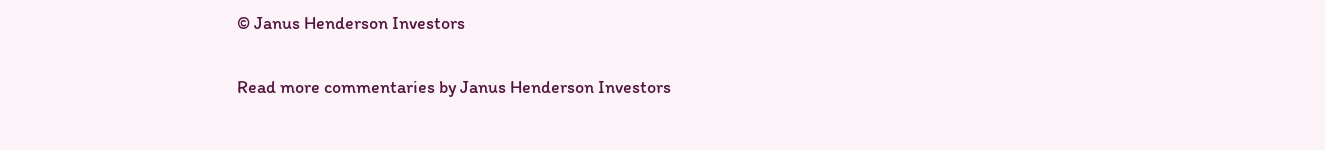© Janus Henderson Investors

Read more commentaries by Janus Henderson Investors